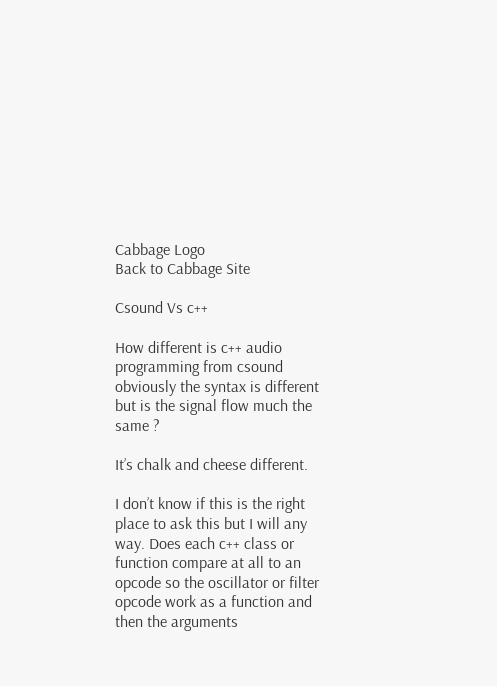Cabbage Logo
Back to Cabbage Site

Csound Vs c++

How different is c++ audio programming from csound obviously the syntax is different but is the signal flow much the same ?

It’s chalk and cheese different.

I don’t know if this is the right place to ask this but I will any way. Does each c++ class or function compare at all to an opcode so the oscillator or filter opcode work as a function and then the arguments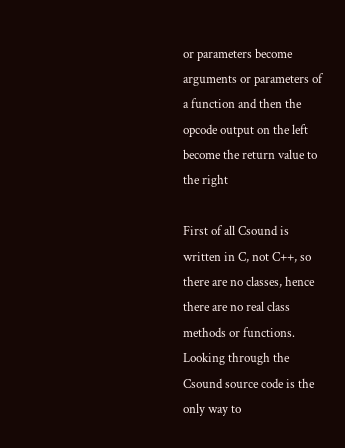or parameters become arguments or parameters of a function and then the opcode output on the left become the return value to the right

First of all Csound is written in C, not C++, so there are no classes, hence there are no real class methods or functions. Looking through the Csound source code is the only way to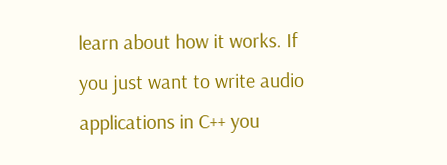learn about how it works. If you just want to write audio applications in C++ you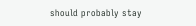should probably stay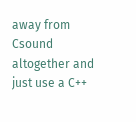away from Csound altogether and just use a C++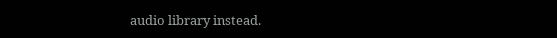audio library instead.